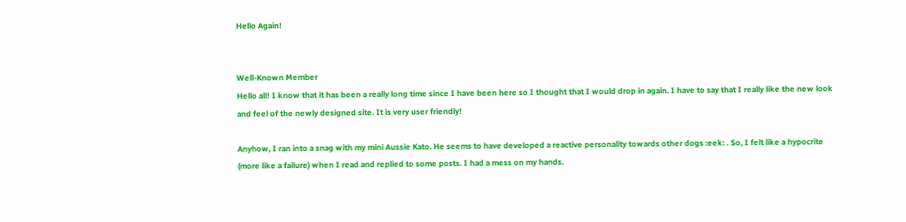Hello Again!


Well-Known Member
Hello all! I know that it has been a really long time since I have been here so I thought that I would drop in again. I have to say that I really like the new look and feel of the newly designed site. It is very user friendly!

Anyhow, I ran into a snag with my mini Aussie Kato. He seems to have developed a reactive personality towards other dogs :eek: . So, I felt like a hypocrite (more like a failure) when I read and replied to some posts. I had a mess on my hands.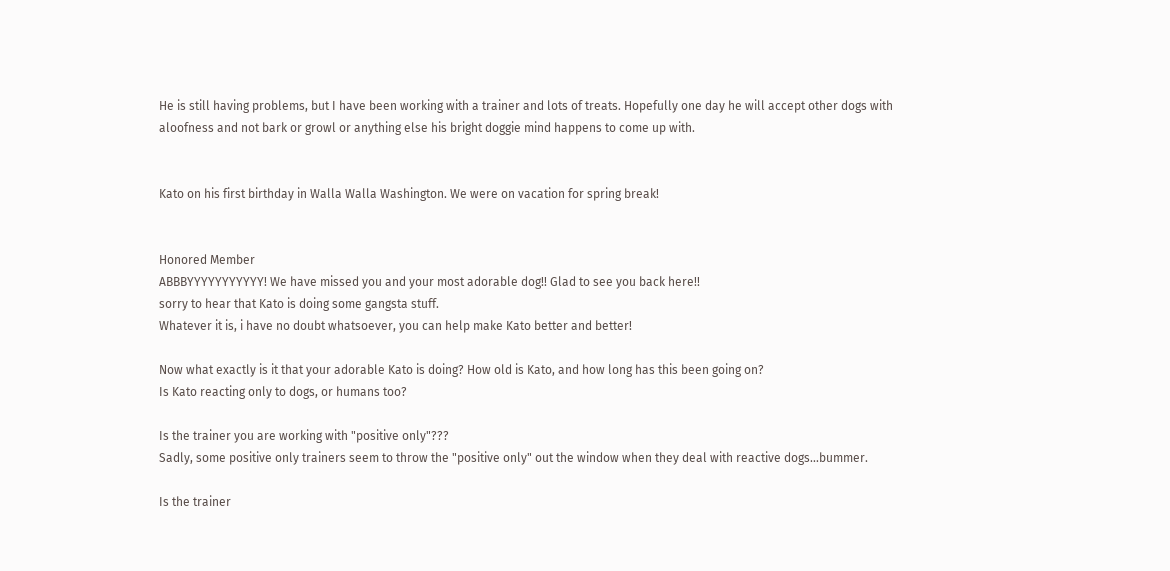He is still having problems, but I have been working with a trainer and lots of treats. Hopefully one day he will accept other dogs with aloofness and not bark or growl or anything else his bright doggie mind happens to come up with.


Kato on his first birthday in Walla Walla Washington. We were on vacation for spring break!


Honored Member
ABBBYYYYYYYYYYY! We have missed you and your most adorable dog!! Glad to see you back here!!
sorry to hear that Kato is doing some gangsta stuff.
Whatever it is, i have no doubt whatsoever, you can help make Kato better and better!

Now what exactly is it that your adorable Kato is doing? How old is Kato, and how long has this been going on?
Is Kato reacting only to dogs, or humans too?

Is the trainer you are working with "positive only"???
Sadly, some positive only trainers seem to throw the "positive only" out the window when they deal with reactive dogs...bummer.

Is the trainer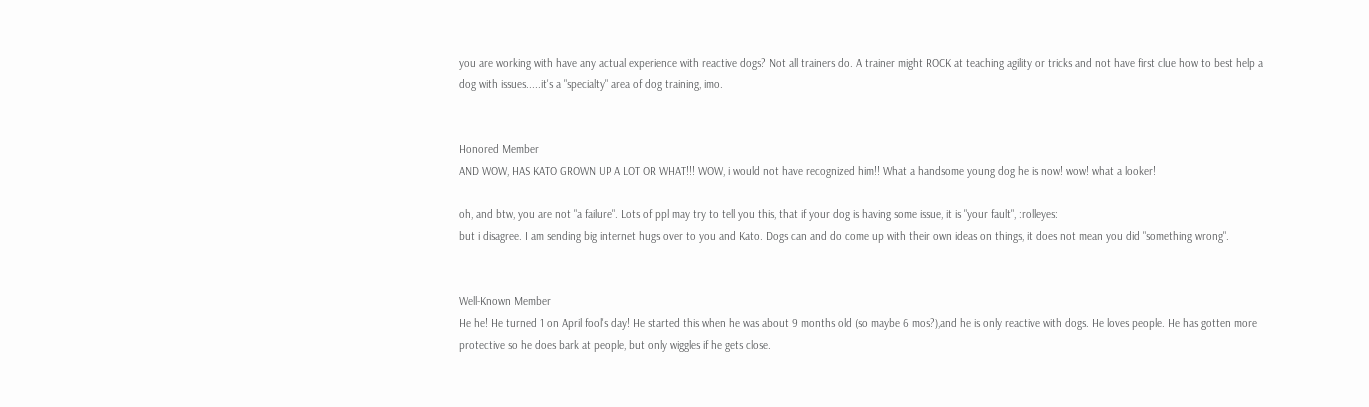you are working with have any actual experience with reactive dogs? Not all trainers do. A trainer might ROCK at teaching agility or tricks and not have first clue how to best help a dog with issues.....it's a "specialty" area of dog training, imo.


Honored Member
AND WOW, HAS KATO GROWN UP A LOT OR WHAT!!! WOW, i would not have recognized him!! What a handsome young dog he is now! wow! what a looker!

oh, and btw, you are not "a failure". Lots of ppl may try to tell you this, that if your dog is having some issue, it is "your fault", :rolleyes:
but i disagree. I am sending big internet hugs over to you and Kato. Dogs can and do come up with their own ideas on things, it does not mean you did "something wrong".


Well-Known Member
He he! He turned 1 on April fool's day! He started this when he was about 9 months old (so maybe 6 mos?),and he is only reactive with dogs. He loves people. He has gotten more protective so he does bark at people, but only wiggles if he gets close.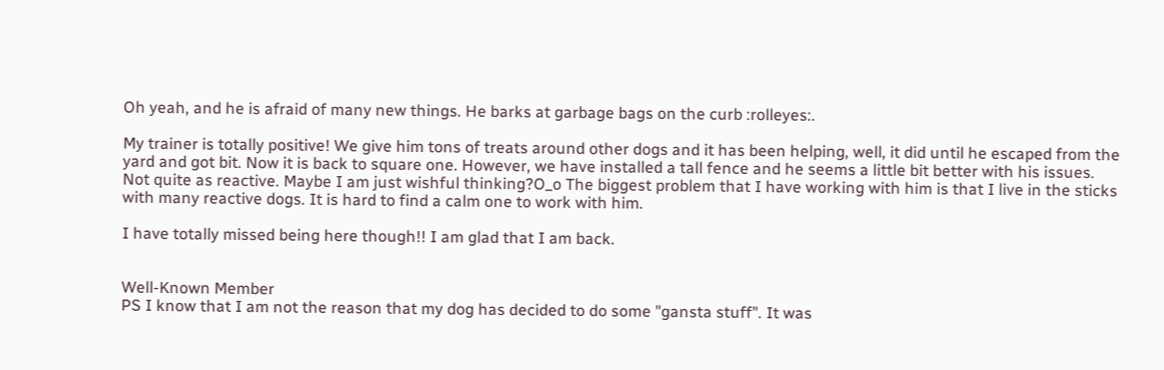Oh yeah, and he is afraid of many new things. He barks at garbage bags on the curb :rolleyes:.

My trainer is totally positive! We give him tons of treats around other dogs and it has been helping, well, it did until he escaped from the yard and got bit. Now it is back to square one. However, we have installed a tall fence and he seems a little bit better with his issues. Not quite as reactive. Maybe I am just wishful thinking?O_o The biggest problem that I have working with him is that I live in the sticks with many reactive dogs. It is hard to find a calm one to work with him.

I have totally missed being here though!! I am glad that I am back.


Well-Known Member
PS I know that I am not the reason that my dog has decided to do some "gansta stuff". It was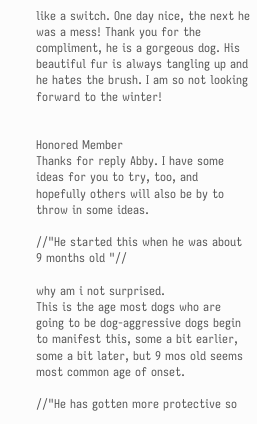like a switch. One day nice, the next he was a mess! Thank you for the compliment, he is a gorgeous dog. His beautiful fur is always tangling up and he hates the brush. I am so not looking forward to the winter!


Honored Member
Thanks for reply Abby. I have some ideas for you to try, too, and hopefully others will also be by to throw in some ideas.

//"He started this when he was about 9 months old "//

why am i not surprised.
This is the age most dogs who are going to be dog-aggressive dogs begin to manifest this, some a bit earlier, some a bit later, but 9 mos old seems most common age of onset.

//"He has gotten more protective so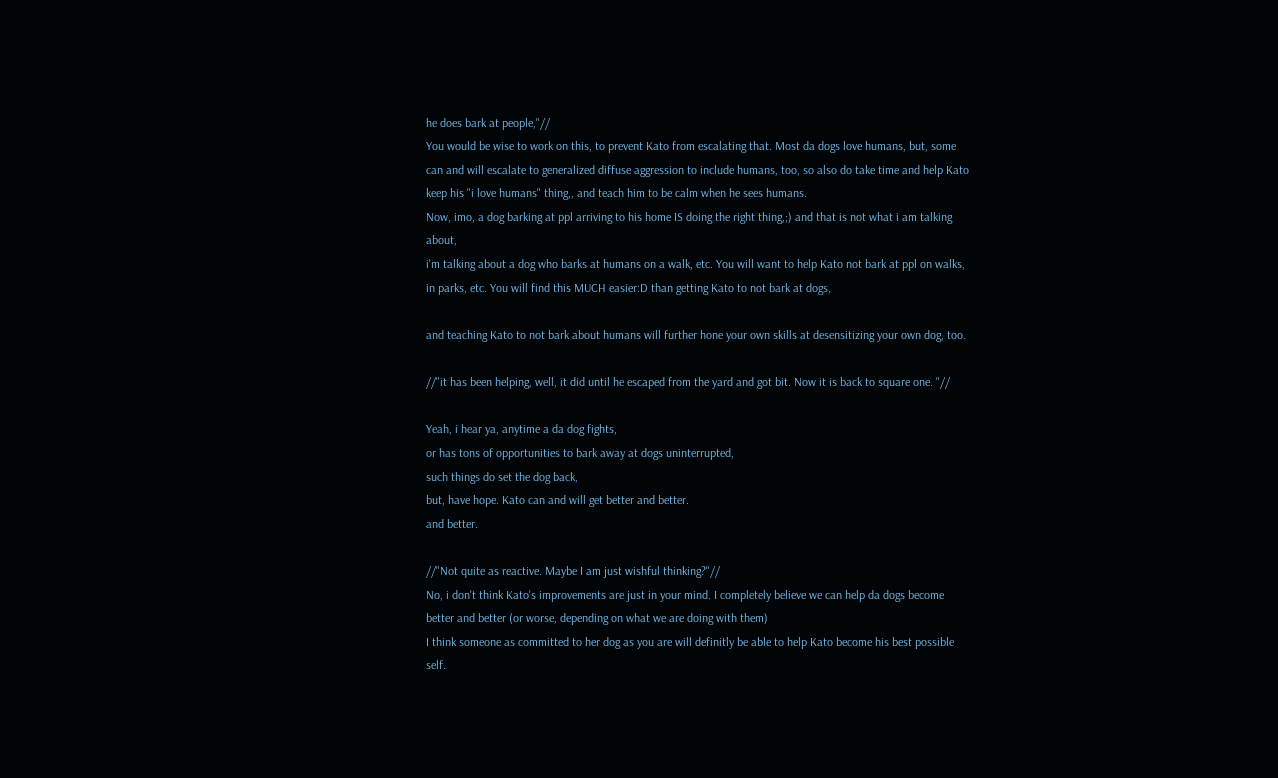he does bark at people,"//
You would be wise to work on this, to prevent Kato from escalating that. Most da dogs love humans, but, some can and will escalate to generalized diffuse aggression to include humans, too, so also do take time and help Kato keep his "i love humans" thing,, and teach him to be calm when he sees humans.
Now, imo, a dog barking at ppl arriving to his home IS doing the right thing,;) and that is not what i am talking about,
i'm talking about a dog who barks at humans on a walk, etc. You will want to help Kato not bark at ppl on walks, in parks, etc. You will find this MUCH easier:D than getting Kato to not bark at dogs,

and teaching Kato to not bark about humans will further hone your own skills at desensitizing your own dog, too.

//"it has been helping, well, it did until he escaped from the yard and got bit. Now it is back to square one. "//

Yeah, i hear ya, anytime a da dog fights,
or has tons of opportunities to bark away at dogs uninterrupted,
such things do set the dog back,
but, have hope. Kato can and will get better and better.
and better.

//"Not quite as reactive. Maybe I am just wishful thinking?"//
No, i don't think Kato's improvements are just in your mind. I completely believe we can help da dogs become better and better (or worse, depending on what we are doing with them)
I think someone as committed to her dog as you are will definitly be able to help Kato become his best possible self.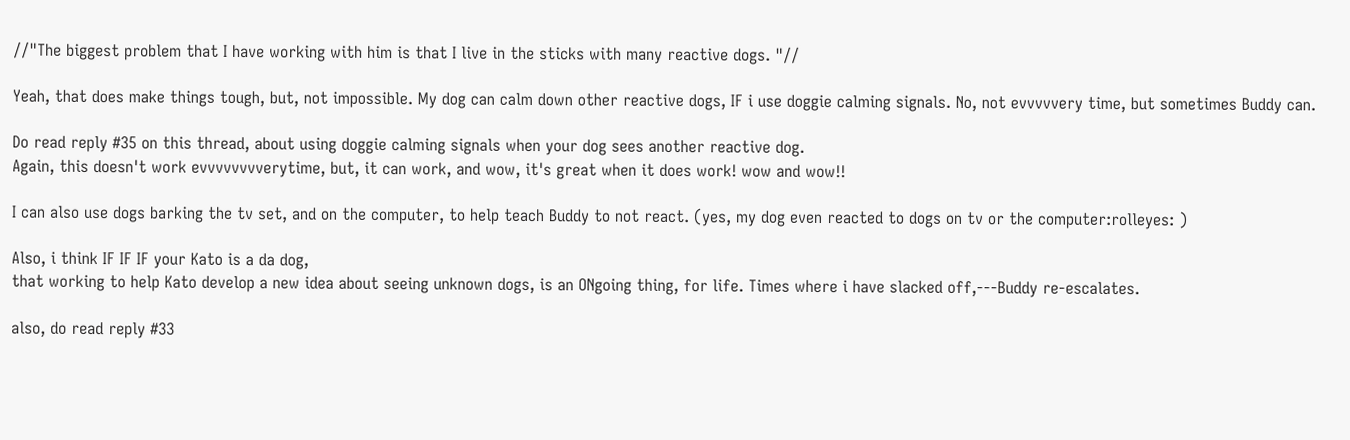//"The biggest problem that I have working with him is that I live in the sticks with many reactive dogs. "//

Yeah, that does make things tough, but, not impossible. My dog can calm down other reactive dogs, IF i use doggie calming signals. No, not evvvvvery time, but sometimes Buddy can.

Do read reply #35 on this thread, about using doggie calming signals when your dog sees another reactive dog.
Again, this doesn't work evvvvvvvverytime, but, it can work, and wow, it's great when it does work! wow and wow!!

I can also use dogs barking the tv set, and on the computer, to help teach Buddy to not react. (yes, my dog even reacted to dogs on tv or the computer:rolleyes: )

Also, i think IF IF IF your Kato is a da dog,
that working to help Kato develop a new idea about seeing unknown dogs, is an ONgoing thing, for life. Times where i have slacked off,---Buddy re-escalates.

also, do read reply #33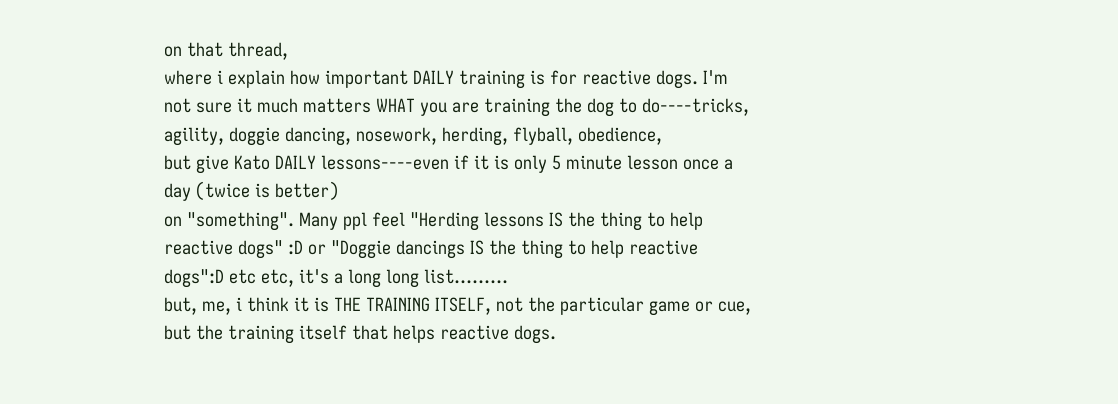on that thread,
where i explain how important DAILY training is for reactive dogs. I'm not sure it much matters WHAT you are training the dog to do----tricks, agility, doggie dancing, nosework, herding, flyball, obedience,
but give Kato DAILY lessons----even if it is only 5 minute lesson once a day (twice is better)
on "something". Many ppl feel "Herding lessons IS the thing to help reactive dogs" :D or "Doggie dancings IS the thing to help reactive dogs":D etc etc, it's a long long list.........
but, me, i think it is THE TRAINING ITSELF, not the particular game or cue, but the training itself that helps reactive dogs.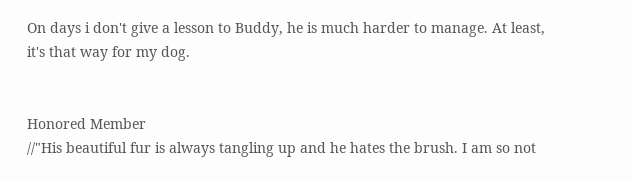On days i don't give a lesson to Buddy, he is much harder to manage. At least, it's that way for my dog.


Honored Member
//"His beautiful fur is always tangling up and he hates the brush. I am so not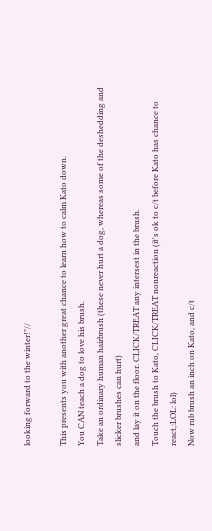looking forward to the winter!"//

This presents you with another great chance to learn how to calm Kato down.
You CAN teach a dog to love his brush.
Take an ordinary human hairbrush (these never hurt a dog, whereas some of the deshedding and slicker brushes can hurt)
and lay it on the floor. CLICK/TREAT any intersest in the brush.
Touch the brush to Kato, CLICK/TREAT nonreaction (it's ok to c/t before Kato has chance to react,:LOL: lol)
Now rub brush an inch on Kato, and c/t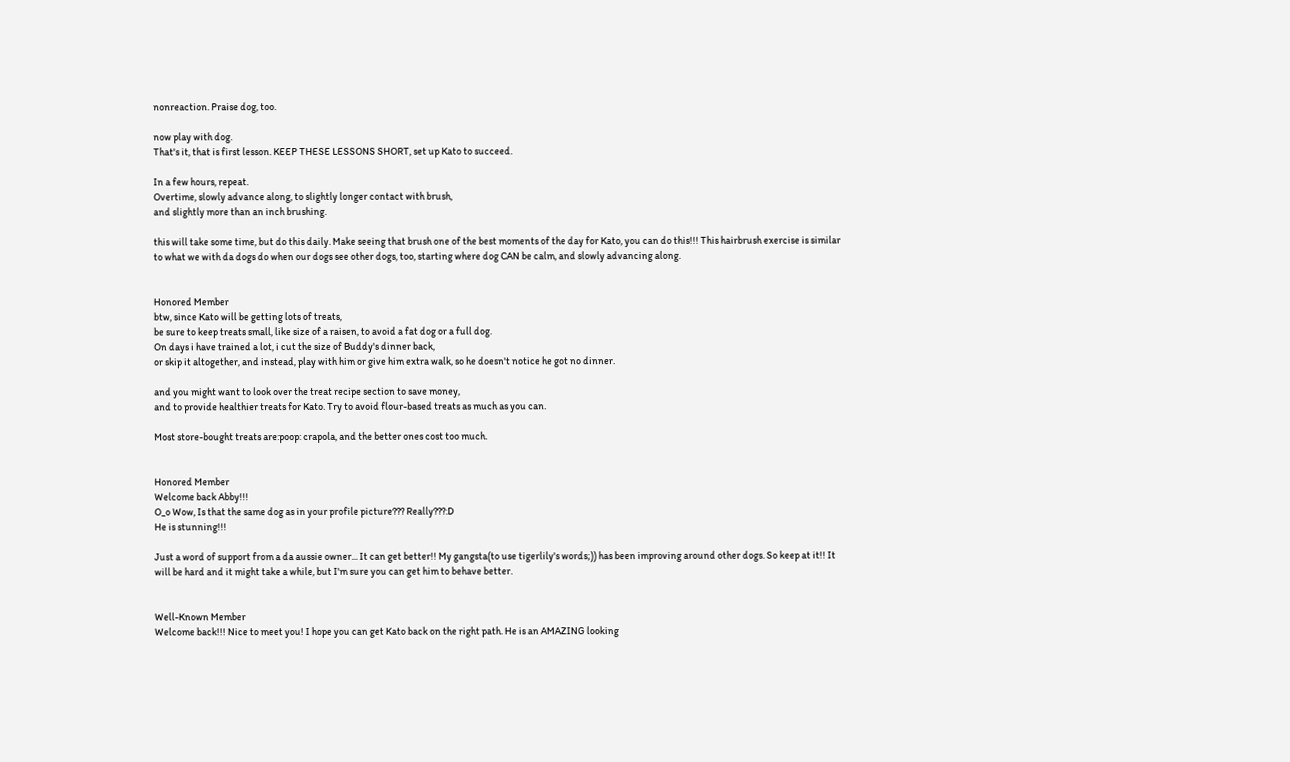nonreaction. Praise dog, too.

now play with dog.
That's it, that is first lesson. KEEP THESE LESSONS SHORT, set up Kato to succeed.

In a few hours, repeat.
Overtime, slowly advance along, to slightly longer contact with brush,
and slightly more than an inch brushing.

this will take some time, but do this daily. Make seeing that brush one of the best moments of the day for Kato, you can do this!!! This hairbrush exercise is similar to what we with da dogs do when our dogs see other dogs, too, starting where dog CAN be calm, and slowly advancing along.


Honored Member
btw, since Kato will be getting lots of treats,
be sure to keep treats small, like size of a raisen, to avoid a fat dog or a full dog.
On days i have trained a lot, i cut the size of Buddy's dinner back,
or skip it altogether, and instead, play with him or give him extra walk, so he doesn't notice he got no dinner.

and you might want to look over the treat recipe section to save money,
and to provide healthier treats for Kato. Try to avoid flour-based treats as much as you can.

Most store-bought treats are:poop: crapola, and the better ones cost too much.


Honored Member
Welcome back Abby!!!
O_o Wow, Is that the same dog as in your profile picture??? Really???:D
He is stunning!!!

Just a word of support from a da aussie owner... It can get better!! My gangsta(to use tigerlily's words;)) has been improving around other dogs. So keep at it!! It will be hard and it might take a while, but I'm sure you can get him to behave better.


Well-Known Member
Welcome back!!! Nice to meet you! I hope you can get Kato back on the right path. He is an AMAZING looking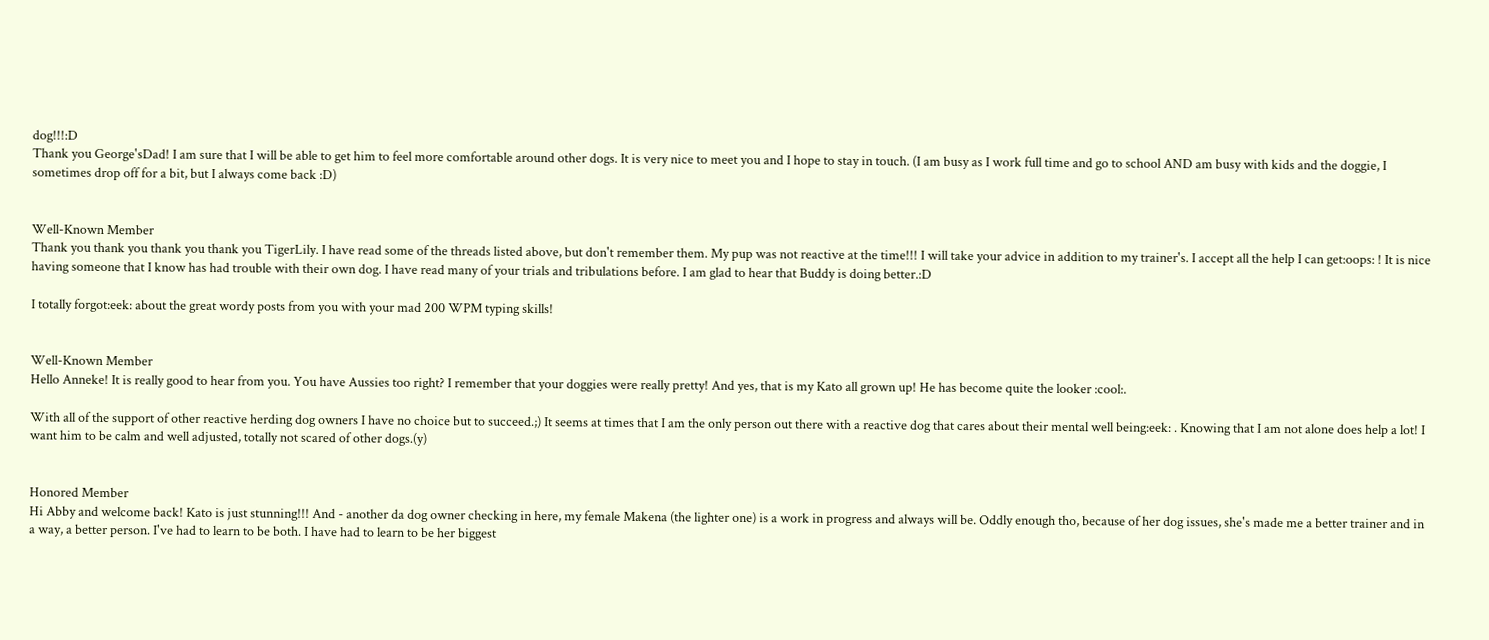dog!!!:D
Thank you George'sDad! I am sure that I will be able to get him to feel more comfortable around other dogs. It is very nice to meet you and I hope to stay in touch. (I am busy as I work full time and go to school AND am busy with kids and the doggie, I sometimes drop off for a bit, but I always come back :D)


Well-Known Member
Thank you thank you thank you thank you TigerLily. I have read some of the threads listed above, but don't remember them. My pup was not reactive at the time!!! I will take your advice in addition to my trainer's. I accept all the help I can get:oops: ! It is nice having someone that I know has had trouble with their own dog. I have read many of your trials and tribulations before. I am glad to hear that Buddy is doing better.:D

I totally forgot:eek: about the great wordy posts from you with your mad 200 WPM typing skills!


Well-Known Member
Hello Anneke! It is really good to hear from you. You have Aussies too right? I remember that your doggies were really pretty! And yes, that is my Kato all grown up! He has become quite the looker :cool:.

With all of the support of other reactive herding dog owners I have no choice but to succeed.;) It seems at times that I am the only person out there with a reactive dog that cares about their mental well being:eek: . Knowing that I am not alone does help a lot! I want him to be calm and well adjusted, totally not scared of other dogs.(y)


Honored Member
Hi Abby and welcome back! Kato is just stunning!!! And - another da dog owner checking in here, my female Makena (the lighter one) is a work in progress and always will be. Oddly enough tho, because of her dog issues, she's made me a better trainer and in a way, a better person. I've had to learn to be both. I have had to learn to be her biggest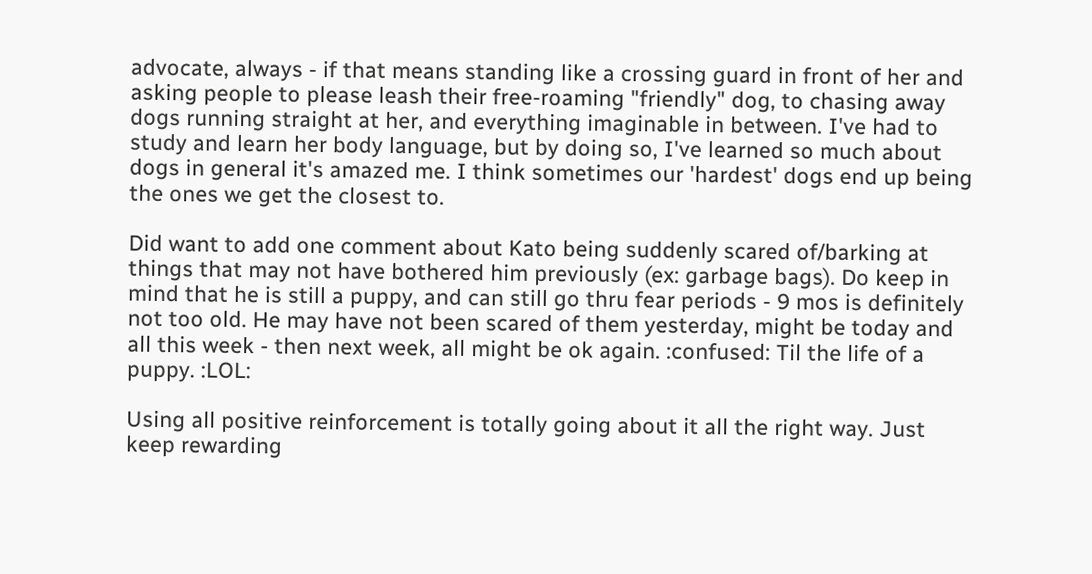advocate, always - if that means standing like a crossing guard in front of her and asking people to please leash their free-roaming "friendly" dog, to chasing away dogs running straight at her, and everything imaginable in between. I've had to study and learn her body language, but by doing so, I've learned so much about dogs in general it's amazed me. I think sometimes our 'hardest' dogs end up being the ones we get the closest to.

Did want to add one comment about Kato being suddenly scared of/barking at things that may not have bothered him previously (ex: garbage bags). Do keep in mind that he is still a puppy, and can still go thru fear periods - 9 mos is definitely not too old. He may have not been scared of them yesterday, might be today and all this week - then next week, all might be ok again. :confused: Til the life of a puppy. :LOL:

Using all positive reinforcement is totally going about it all the right way. Just keep rewarding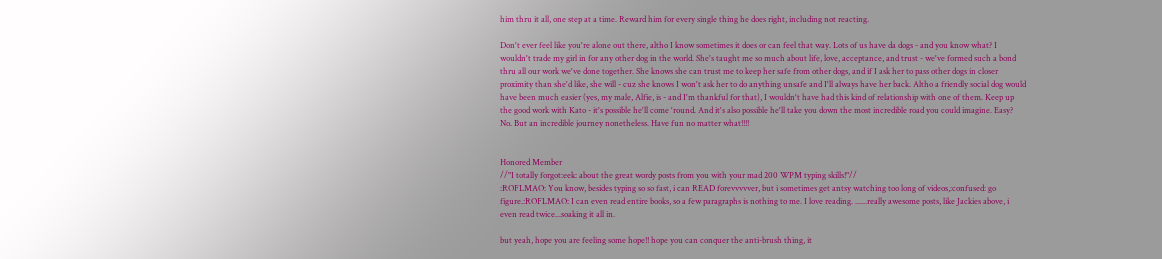him thru it all, one step at a time. Reward him for every single thing he does right, including not reacting.

Don't ever feel like you're alone out there, altho I know sometimes it does or can feel that way. Lots of us have da dogs - and you know what? I wouldn't trade my girl in for any other dog in the world. She's taught me so much about life, love, acceptance, and trust - we've formed such a bond thru all our work we've done together. She knows she can trust me to keep her safe from other dogs, and if I ask her to pass other dogs in closer proximity than she'd like, she will - cuz she knows I won't ask her to do anything unsafe and I'll always have her back. Altho a friendly social dog would have been much easier (yes, my male, Alfie, is - and I'm thankful for that), I wouldn't have had this kind of relationship with one of them. Keep up the good work with Kato - it's possible he'll come 'round. And it's also possible he'll take you down the most incredible road you could imagine. Easy? No. But an incredible journey nonetheless. Have fun no matter what!!!!


Honored Member
//"I totally forgot:eek: about the great wordy posts from you with your mad 200 WPM typing skills!"//
:ROFLMAO: You know, besides typing so so fast, i can READ forevvvvver, but i sometimes get antsy watching too long of videos,:confused: go figure.:ROFLMAO: I can even read entire books, so a few paragraphs is nothing to me. I love reading. ......really awesome posts, like Jackies above, i even read twice...soaking it all in.

but yeah, hope you are feeling some hope!! hope you can conquer the anti-brush thing, it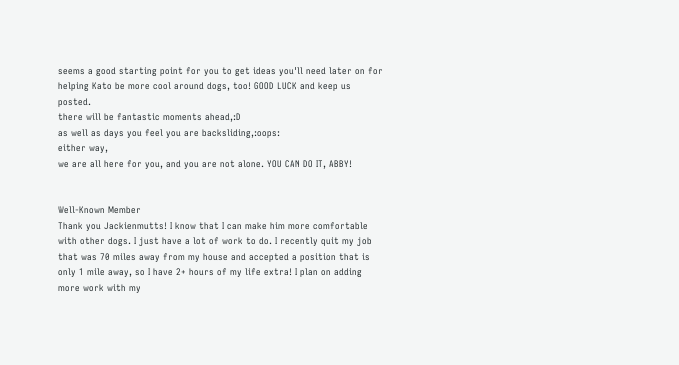seems a good starting point for you to get ideas you'll need later on for helping Kato be more cool around dogs, too! GOOD LUCK and keep us posted.
there will be fantastic moments ahead,:D
as well as days you feel you are backsliding,:oops:
either way,
we are all here for you, and you are not alone. YOU CAN DO IT, ABBY!


Well-Known Member
Thank you Jackienmutts! I know that I can make him more comfortable with other dogs. I just have a lot of work to do. I recently quit my job that was 70 miles away from my house and accepted a position that is only 1 mile away, so I have 2+ hours of my life extra! I plan on adding more work with my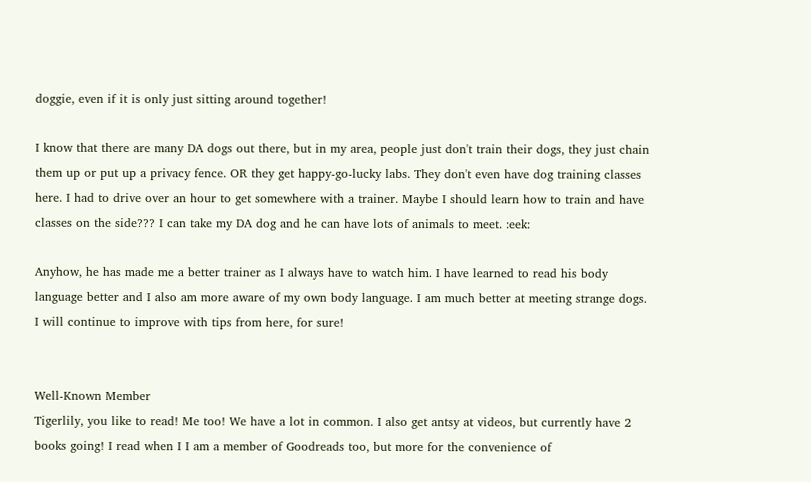doggie, even if it is only just sitting around together!

I know that there are many DA dogs out there, but in my area, people just don't train their dogs, they just chain them up or put up a privacy fence. OR they get happy-go-lucky labs. They don't even have dog training classes here. I had to drive over an hour to get somewhere with a trainer. Maybe I should learn how to train and have classes on the side??? I can take my DA dog and he can have lots of animals to meet. :eek:

Anyhow, he has made me a better trainer as I always have to watch him. I have learned to read his body language better and I also am more aware of my own body language. I am much better at meeting strange dogs. I will continue to improve with tips from here, for sure!


Well-Known Member
Tigerlily, you like to read! Me too! We have a lot in common. I also get antsy at videos, but currently have 2 books going! I read when I I am a member of Goodreads too, but more for the convenience of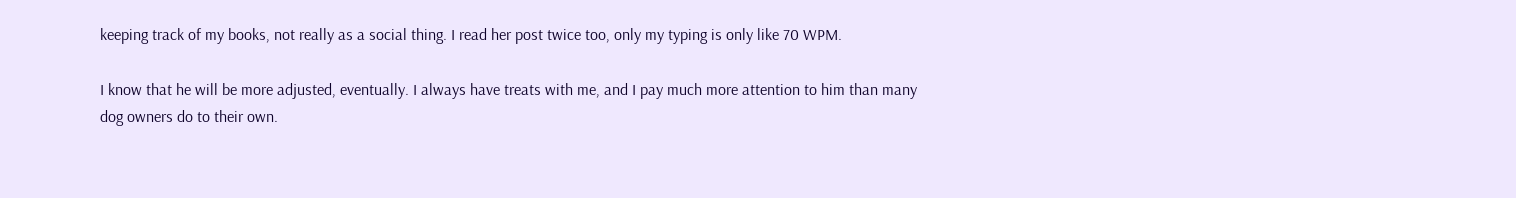keeping track of my books, not really as a social thing. I read her post twice too, only my typing is only like 70 WPM.

I know that he will be more adjusted, eventually. I always have treats with me, and I pay much more attention to him than many dog owners do to their own.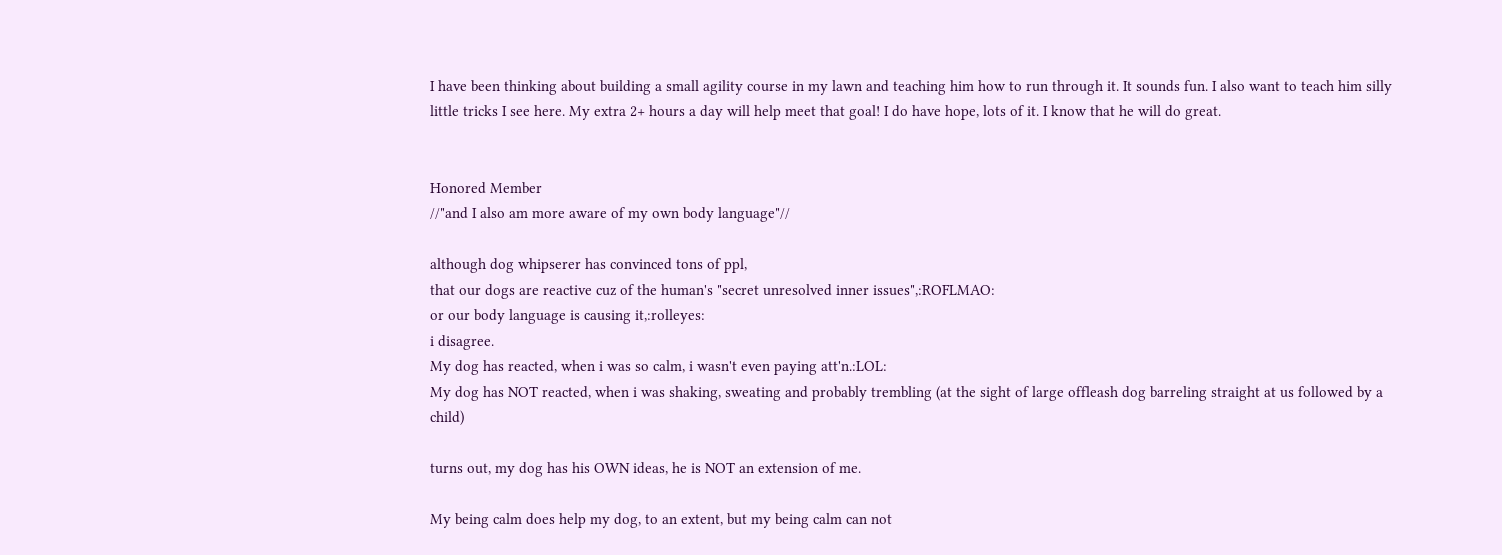I have been thinking about building a small agility course in my lawn and teaching him how to run through it. It sounds fun. I also want to teach him silly little tricks I see here. My extra 2+ hours a day will help meet that goal! I do have hope, lots of it. I know that he will do great.


Honored Member
//"and I also am more aware of my own body language"//

although dog whipserer has convinced tons of ppl,
that our dogs are reactive cuz of the human's "secret unresolved inner issues",:ROFLMAO:
or our body language is causing it,:rolleyes:
i disagree.
My dog has reacted, when i was so calm, i wasn't even paying att'n.:LOL:
My dog has NOT reacted, when i was shaking, sweating and probably trembling (at the sight of large offleash dog barreling straight at us followed by a child)

turns out, my dog has his OWN ideas, he is NOT an extension of me.

My being calm does help my dog, to an extent, but my being calm can not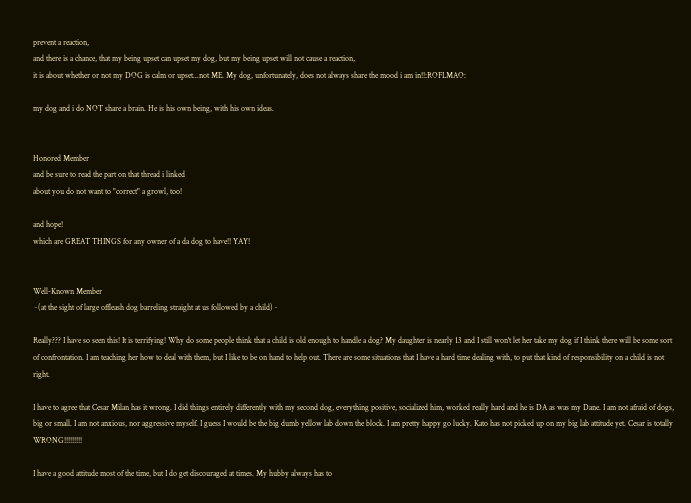prevent a reaction,
and there is a chance, that my being upset can upset my dog, but my being upset will not cause a reaction,
it is about whether or not my DOG is calm or upset...not ME. My dog, unfortunately, does not always share the mood i am in!!:ROFLMAO:

my dog and i do NOT share a brain. He is his own being, with his own ideas.


Honored Member
and be sure to read the part on that thread i linked
about you do not want to "correct" a growl, too!

and hope!
which are GREAT THINGS for any owner of a da dog to have!! YAY!


Well-Known Member
~(at the sight of large offleash dog barreling straight at us followed by a child)~

Really??? I have so seen this! It is terrifying! Why do some people think that a child is old enough to handle a dog? My daughter is nearly 13 and I still won't let her take my dog if I think there will be some sort of confrontation. I am teaching her how to deal with them, but I like to be on hand to help out. There are some situations that I have a hard time dealing with, to put that kind of responsibility on a child is not right.

I have to agree that Cesar Milan has it wrong. I did things entirely differently with my second dog, everything positive, socialized him, worked really hard and he is DA as was my Dane. I am not afraid of dogs, big or small. I am not anxious, nor aggressive myself. I guess I would be the big dumb yellow lab down the block. I am pretty happy go lucky. Kato has not picked up on my big lab attitude yet. Cesar is totally WRONG!!!!!!!!!

I have a good attitude most of the time, but I do get discouraged at times. My hubby always has to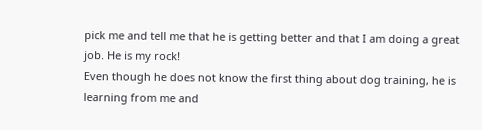pick me and tell me that he is getting better and that I am doing a great job. He is my rock!
Even though he does not know the first thing about dog training, he is learning from me and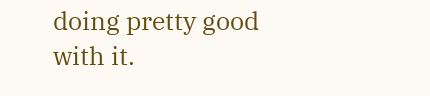doing pretty good with it.